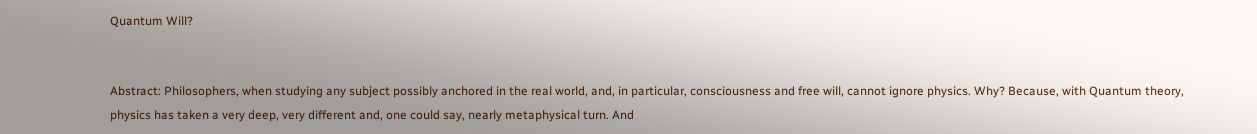Quantum Will?


Abstract: Philosophers, when studying any subject possibly anchored in the real world, and, in particular, consciousness and free will, cannot ignore physics. Why? Because, with Quantum theory, physics has taken a very deep, very different and, one could say, nearly metaphysical turn. And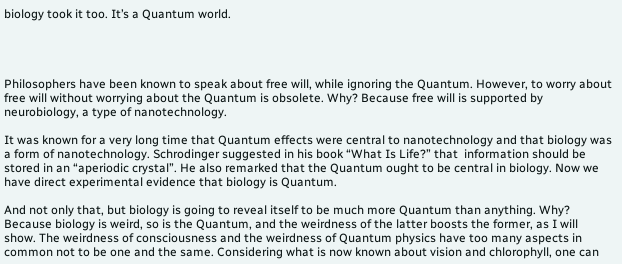biology took it too. It’s a Quantum world.




Philosophers have been known to speak about free will, while ignoring the Quantum. However, to worry about free will without worrying about the Quantum is obsolete. Why? Because free will is supported by neurobiology, a type of nanotechnology.

It was known for a very long time that Quantum effects were central to nanotechnology and that biology was a form of nanotechnology. Schrodinger suggested in his book “What Is Life?” that  information should be stored in an “aperiodic crystal”. He also remarked that the Quantum ought to be central in biology. Now we have direct experimental evidence that biology is Quantum.

And not only that, but biology is going to reveal itself to be much more Quantum than anything. Why? Because biology is weird, so is the Quantum, and the weirdness of the latter boosts the former, as I will show. The weirdness of consciousness and the weirdness of Quantum physics have too many aspects in common not to be one and the same. Considering what is now known about vision and chlorophyll, one can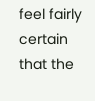feel fairly certain that the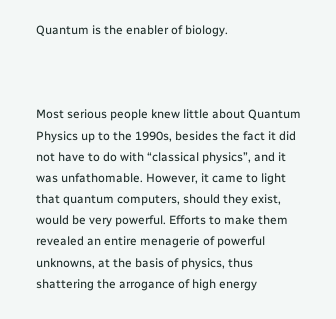Quantum is the enabler of biology.



Most serious people knew little about Quantum Physics up to the 1990s, besides the fact it did not have to do with “classical physics”, and it was unfathomable. However, it came to light that quantum computers, should they exist, would be very powerful. Efforts to make them revealed an entire menagerie of powerful unknowns, at the basis of physics, thus shattering the arrogance of high energy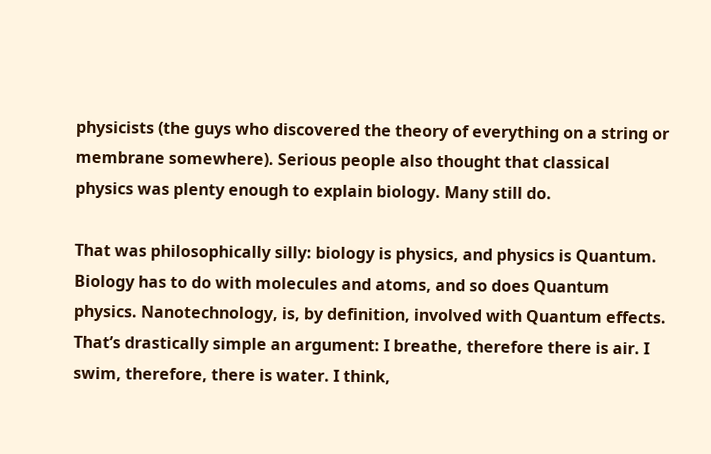physicists (the guys who discovered the theory of everything on a string or membrane somewhere). Serious people also thought that classical physics was plenty enough to explain biology. Many still do.

That was philosophically silly: biology is physics, and physics is Quantum. Biology has to do with molecules and atoms, and so does Quantum physics. Nanotechnology, is, by definition, involved with Quantum effects. That’s drastically simple an argument: I breathe, therefore there is air. I swim, therefore, there is water. I think,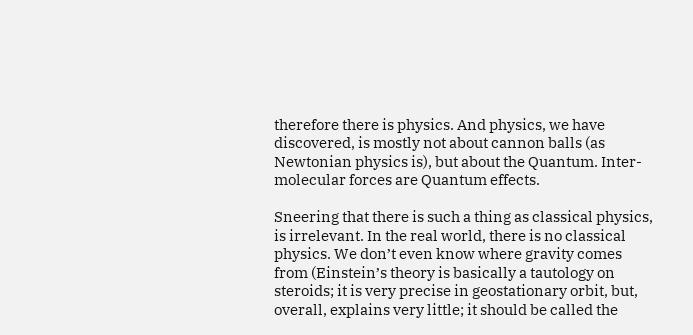therefore there is physics. And physics, we have discovered, is mostly not about cannon balls (as Newtonian physics is), but about the Quantum. Inter-molecular forces are Quantum effects.

Sneering that there is such a thing as classical physics, is irrelevant. In the real world, there is no classical physics. We don’t even know where gravity comes from (Einstein’s theory is basically a tautology on steroids; it is very precise in geostationary orbit, but, overall, explains very little; it should be called the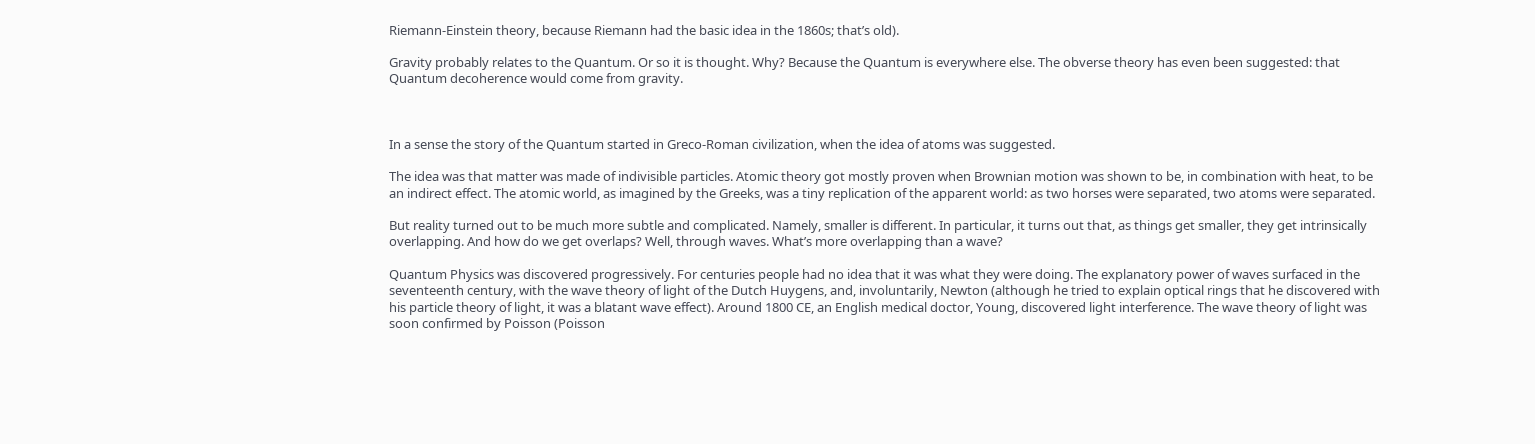Riemann-Einstein theory, because Riemann had the basic idea in the 1860s; that’s old).

Gravity probably relates to the Quantum. Or so it is thought. Why? Because the Quantum is everywhere else. The obverse theory has even been suggested: that Quantum decoherence would come from gravity.



In a sense the story of the Quantum started in Greco-Roman civilization, when the idea of atoms was suggested.

The idea was that matter was made of indivisible particles. Atomic theory got mostly proven when Brownian motion was shown to be, in combination with heat, to be an indirect effect. The atomic world, as imagined by the Greeks, was a tiny replication of the apparent world: as two horses were separated, two atoms were separated.

But reality turned out to be much more subtle and complicated. Namely, smaller is different. In particular, it turns out that, as things get smaller, they get intrinsically overlapping. And how do we get overlaps? Well, through waves. What’s more overlapping than a wave?

Quantum Physics was discovered progressively. For centuries people had no idea that it was what they were doing. The explanatory power of waves surfaced in the seventeenth century, with the wave theory of light of the Dutch Huygens, and, involuntarily, Newton (although he tried to explain optical rings that he discovered with his particle theory of light, it was a blatant wave effect). Around 1800 CE, an English medical doctor, Young, discovered light interference. The wave theory of light was soon confirmed by Poisson (Poisson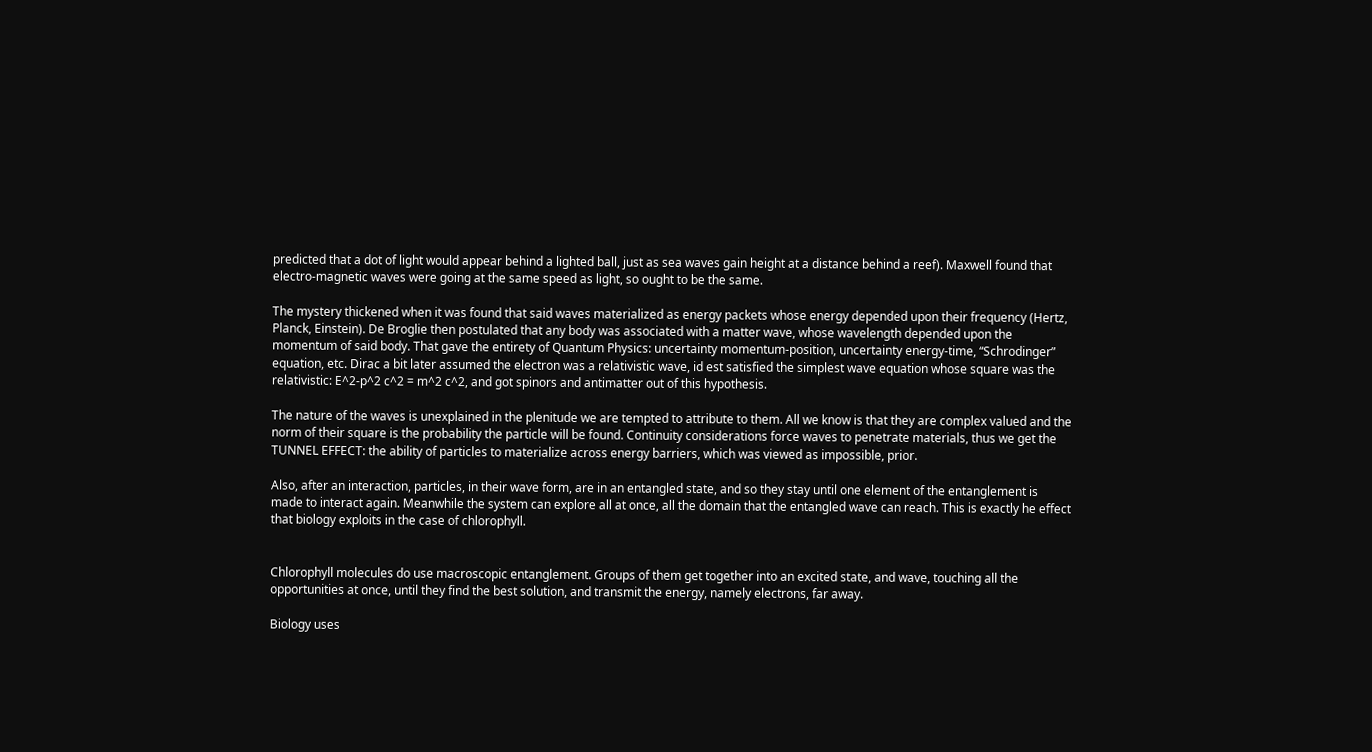predicted that a dot of light would appear behind a lighted ball, just as sea waves gain height at a distance behind a reef). Maxwell found that electro-magnetic waves were going at the same speed as light, so ought to be the same.

The mystery thickened when it was found that said waves materialized as energy packets whose energy depended upon their frequency (Hertz, Planck, Einstein). De Broglie then postulated that any body was associated with a matter wave, whose wavelength depended upon the momentum of said body. That gave the entirety of Quantum Physics: uncertainty momentum-position, uncertainty energy-time, “Schrodinger” equation, etc. Dirac a bit later assumed the electron was a relativistic wave, id est satisfied the simplest wave equation whose square was the relativistic: E^2-p^2 c^2 = m^2 c^2, and got spinors and antimatter out of this hypothesis.

The nature of the waves is unexplained in the plenitude we are tempted to attribute to them. All we know is that they are complex valued and the norm of their square is the probability the particle will be found. Continuity considerations force waves to penetrate materials, thus we get the TUNNEL EFFECT: the ability of particles to materialize across energy barriers, which was viewed as impossible, prior.

Also, after an interaction, particles, in their wave form, are in an entangled state, and so they stay until one element of the entanglement is made to interact again. Meanwhile the system can explore all at once, all the domain that the entangled wave can reach. This is exactly he effect that biology exploits in the case of chlorophyll.


Chlorophyll molecules do use macroscopic entanglement. Groups of them get together into an excited state, and wave, touching all the opportunities at once, until they find the best solution, and transmit the energy, namely electrons, far away.

Biology uses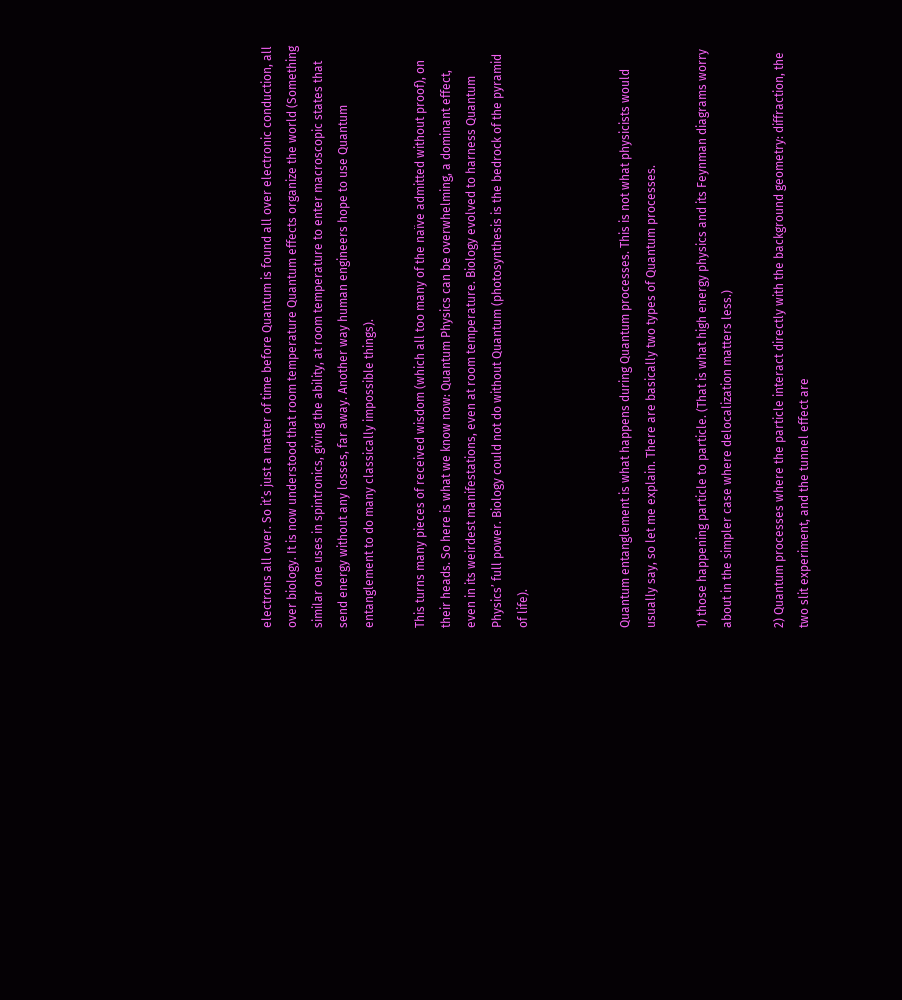electrons all over. So it’s just a matter of time before Quantum is found all over electronic conduction, all over biology. It is now understood that room temperature Quantum effects organize the world (Something similar one uses in spintronics, giving the ability, at room temperature to enter macroscopic states that send energy without any losses, far away. Another way human engineers hope to use Quantum entanglement to do many classically impossible things).

This turns many pieces of received wisdom (which all too many of the naïve admitted without proof), on their heads. So here is what we know now: Quantum Physics can be overwhelming, a dominant effect, even in its weirdest manifestations, even at room temperature. Biology evolved to harness Quantum Physics’ full power. Biology could not do without Quantum (photosynthesis is the bedrock of the pyramid of life).



Quantum entanglement is what happens during Quantum processes. This is not what physicists would usually say, so let me explain. There are basically two types of Quantum processes.

1) those happening particle to particle. (That is what high energy physics and its Feynman diagrams worry about in the simpler case where delocalization matters less.)

2) Quantum processes where the particle interact directly with the background geometry: diffraction, the two slit experiment, and the tunnel effect are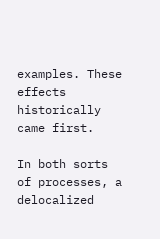examples. These effects historically came first.

In both sorts of processes, a delocalized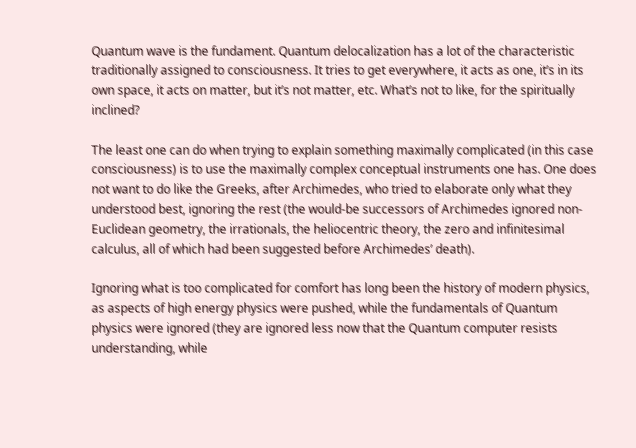Quantum wave is the fundament. Quantum delocalization has a lot of the characteristic traditionally assigned to consciousness. It tries to get everywhere, it acts as one, it’s in its own space, it acts on matter, but it’s not matter, etc. What’s not to like, for the spiritually inclined?

The least one can do when trying to explain something maximally complicated (in this case consciousness) is to use the maximally complex conceptual instruments one has. One does not want to do like the Greeks, after Archimedes, who tried to elaborate only what they understood best, ignoring the rest (the would-be successors of Archimedes ignored non-Euclidean geometry, the irrationals, the heliocentric theory, the zero and infinitesimal calculus, all of which had been suggested before Archimedes’ death).

Ignoring what is too complicated for comfort has long been the history of modern physics, as aspects of high energy physics were pushed, while the fundamentals of Quantum physics were ignored (they are ignored less now that the Quantum computer resists understanding, while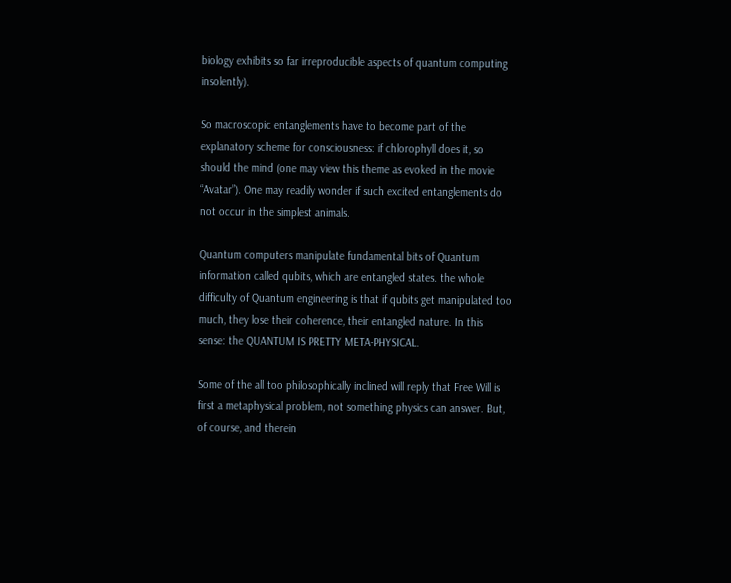biology exhibits so far irreproducible aspects of quantum computing insolently).

So macroscopic entanglements have to become part of the explanatory scheme for consciousness: if chlorophyll does it, so should the mind (one may view this theme as evoked in the movie “Avatar”). One may readily wonder if such excited entanglements do not occur in the simplest animals.

Quantum computers manipulate fundamental bits of Quantum information called qubits, which are entangled states. the whole difficulty of Quantum engineering is that if qubits get manipulated too much, they lose their coherence, their entangled nature. In this sense: the QUANTUM IS PRETTY META-PHYSICAL.

Some of the all too philosophically inclined will reply that Free Will is first a metaphysical problem, not something physics can answer. But, of course, and therein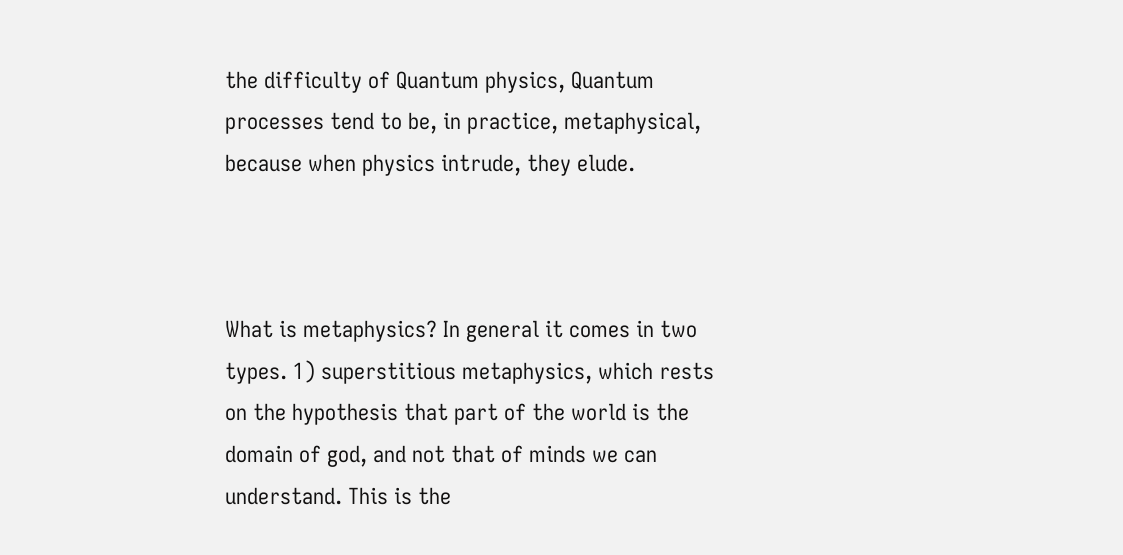the difficulty of Quantum physics, Quantum processes tend to be, in practice, metaphysical, because when physics intrude, they elude.



What is metaphysics? In general it comes in two types. 1) superstitious metaphysics, which rests on the hypothesis that part of the world is the domain of god, and not that of minds we can understand. This is the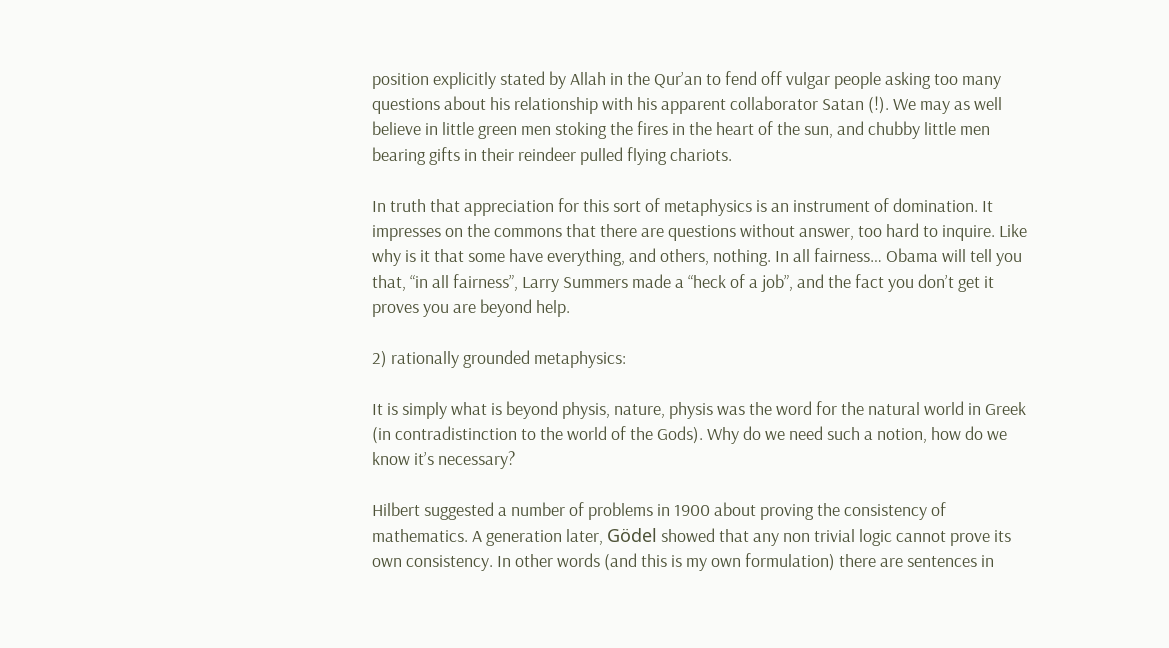position explicitly stated by Allah in the Qur’an to fend off vulgar people asking too many questions about his relationship with his apparent collaborator Satan (!). We may as well believe in little green men stoking the fires in the heart of the sun, and chubby little men bearing gifts in their reindeer pulled flying chariots.

In truth that appreciation for this sort of metaphysics is an instrument of domination. It impresses on the commons that there are questions without answer, too hard to inquire. Like why is it that some have everything, and others, nothing. In all fairness… Obama will tell you that, “in all fairness”, Larry Summers made a “heck of a job”, and the fact you don’t get it proves you are beyond help.

2) rationally grounded metaphysics:

It is simply what is beyond physis, nature, physis was the word for the natural world in Greek (in contradistinction to the world of the Gods). Why do we need such a notion, how do we know it’s necessary?

Hilbert suggested a number of problems in 1900 about proving the consistency of mathematics. A generation later, Gödel showed that any non trivial logic cannot prove its own consistency. In other words (and this is my own formulation) there are sentences in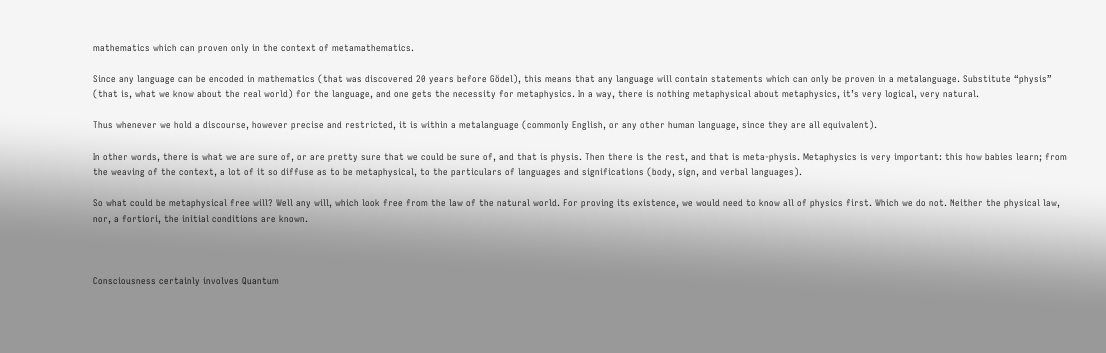mathematics which can proven only in the context of metamathematics.

Since any language can be encoded in mathematics (that was discovered 20 years before Gödel), this means that any language will contain statements which can only be proven in a metalanguage. Substitute “physis” (that is, what we know about the real world) for the language, and one gets the necessity for metaphysics. In a way, there is nothing metaphysical about metaphysics, it’s very logical, very natural.

Thus whenever we hold a discourse, however precise and restricted, it is within a metalanguage (commonly English, or any other human language, since they are all equivalent).

In other words, there is what we are sure of, or are pretty sure that we could be sure of, and that is physis. Then there is the rest, and that is meta-physis. Metaphysics is very important: this how babies learn; from the weaving of the context, a lot of it so diffuse as to be metaphysical, to the particulars of languages and significations (body, sign, and verbal languages).

So what could be metaphysical free will? Well any will, which look free from the law of the natural world. For proving its existence, we would need to know all of physics first. Which we do not. Neither the physical law, nor, a fortiori, the initial conditions are known.



Consciousness certainly involves Quantum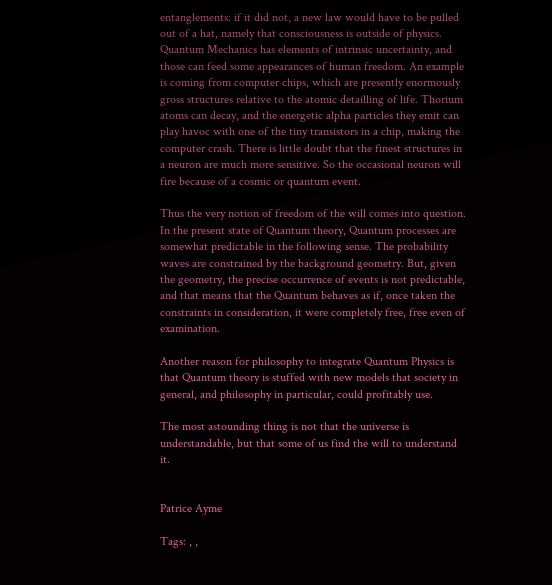entanglements: if it did not, a new law would have to be pulled out of a hat, namely that consciousness is outside of physics. Quantum Mechanics has elements of intrinsic uncertainty, and those can feed some appearances of human freedom. An example is coming from computer chips, which are presently enormously gross structures relative to the atomic detailling of life. Thorium atoms can decay, and the energetic alpha particles they emit can play havoc with one of the tiny transistors in a chip, making the computer crash. There is little doubt that the finest structures in a neuron are much more sensitive. So the occasional neuron will fire because of a cosmic or quantum event.

Thus the very notion of freedom of the will comes into question. In the present state of Quantum theory, Quantum processes are somewhat predictable in the following sense. The probability waves are constrained by the background geometry. But, given the geometry, the precise occurrence of events is not predictable, and that means that the Quantum behaves as if, once taken the constraints in consideration, it were completely free, free even of examination.

Another reason for philosophy to integrate Quantum Physics is that Quantum theory is stuffed with new models that society in general, and philosophy in particular, could profitably use.

The most astounding thing is not that the universe is understandable, but that some of us find the will to understand it.


Patrice Ayme

Tags: , ,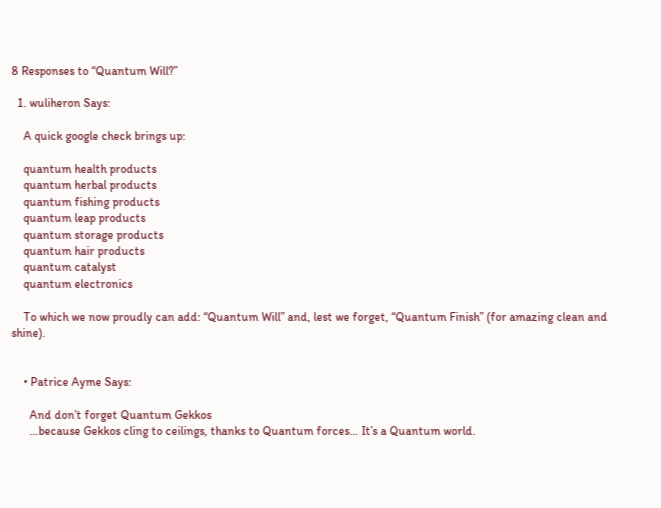8 Responses to “Quantum Will?”

  1. wuliheron Says:

    A quick google check brings up:

    quantum health products
    quantum herbal products
    quantum fishing products
    quantum leap products
    quantum storage products
    quantum hair products
    quantum catalyst
    quantum electronics

    To which we now proudly can add: “Quantum Will” and, lest we forget, “Quantum Finish” (for amazing clean and shine).


    • Patrice Ayme Says:

      And don’t forget Quantum Gekkos
      …because Gekkos cling to ceilings, thanks to Quantum forces… It’s a Quantum world.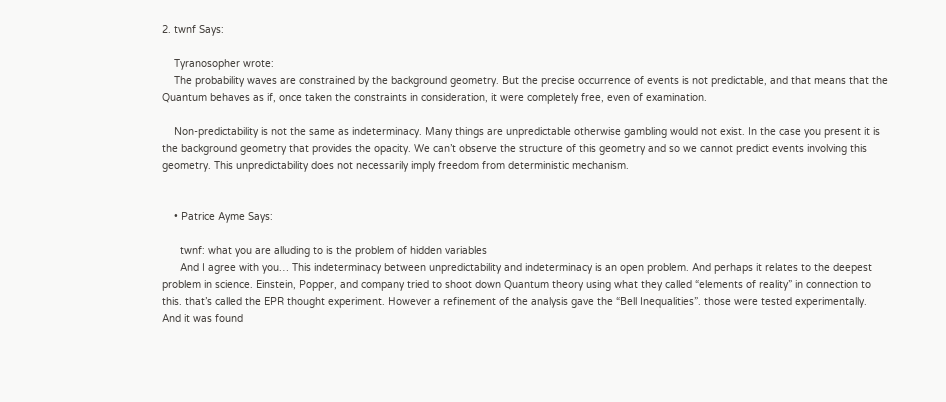2. twnf Says:

    Tyranosopher wrote:
    The probability waves are constrained by the background geometry. But the precise occurrence of events is not predictable, and that means that the Quantum behaves as if, once taken the constraints in consideration, it were completely free, even of examination.

    Non-predictability is not the same as indeterminacy. Many things are unpredictable otherwise gambling would not exist. In the case you present it is the background geometry that provides the opacity. We can’t observe the structure of this geometry and so we cannot predict events involving this geometry. This unpredictability does not necessarily imply freedom from deterministic mechanism.


    • Patrice Ayme Says:

      twnf: what you are alluding to is the problem of hidden variables
      And I agree with you… This indeterminacy between unpredictability and indeterminacy is an open problem. And perhaps it relates to the deepest problem in science. Einstein, Popper, and company tried to shoot down Quantum theory using what they called “elements of reality” in connection to this. that’s called the EPR thought experiment. However a refinement of the analysis gave the “Bell Inequalities”. those were tested experimentally. And it was found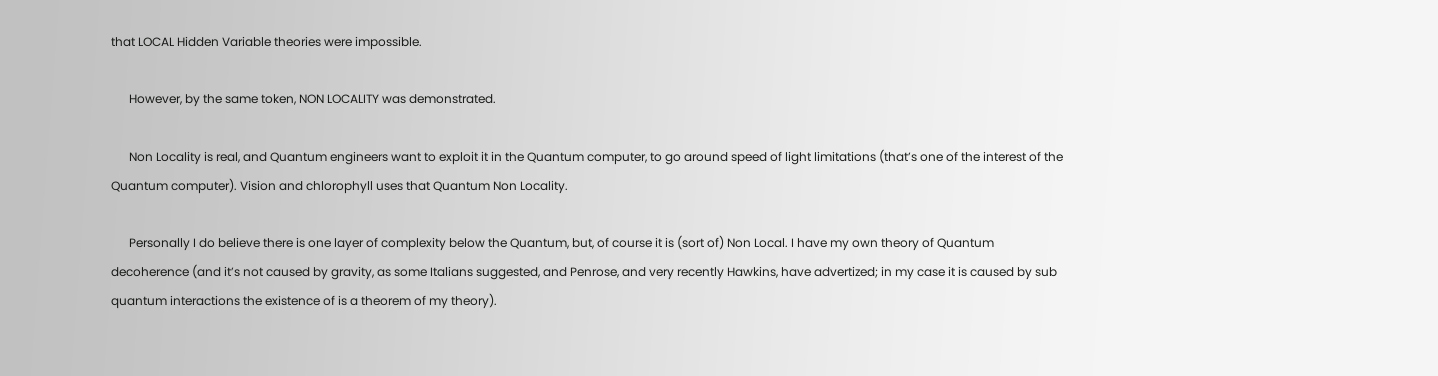that LOCAL Hidden Variable theories were impossible.

      However, by the same token, NON LOCALITY was demonstrated.

      Non Locality is real, and Quantum engineers want to exploit it in the Quantum computer, to go around speed of light limitations (that’s one of the interest of the Quantum computer). Vision and chlorophyll uses that Quantum Non Locality.

      Personally I do believe there is one layer of complexity below the Quantum, but, of course it is (sort of) Non Local. I have my own theory of Quantum decoherence (and it’s not caused by gravity, as some Italians suggested, and Penrose, and very recently Hawkins, have advertized; in my case it is caused by sub quantum interactions the existence of is a theorem of my theory).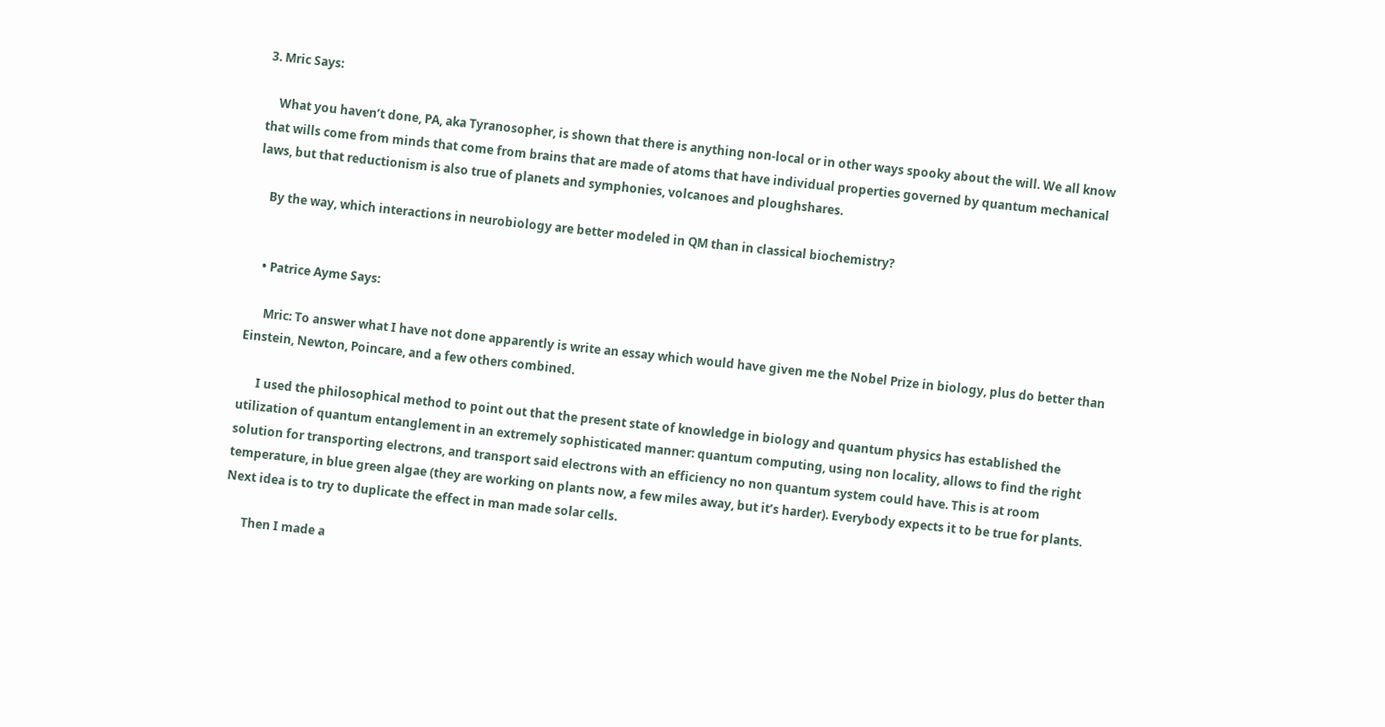3. Mric Says:

    What you haven’t done, PA, aka Tyranosopher, is shown that there is anything non-local or in other ways spooky about the will. We all know that wills come from minds that come from brains that are made of atoms that have individual properties governed by quantum mechanical laws, but that reductionism is also true of planets and symphonies, volcanoes and ploughshares.

    By the way, which interactions in neurobiology are better modeled in QM than in classical biochemistry?


    • Patrice Ayme Says:

      Mric: To answer what I have not done apparently is write an essay which would have given me the Nobel Prize in biology, plus do better than Einstein, Newton, Poincare, and a few others combined.

      I used the philosophical method to point out that the present state of knowledge in biology and quantum physics has established the utilization of quantum entanglement in an extremely sophisticated manner: quantum computing, using non locality, allows to find the right solution for transporting electrons, and transport said electrons with an efficiency no non quantum system could have. This is at room temperature, in blue green algae (they are working on plants now, a few miles away, but it’s harder). Everybody expects it to be true for plants. Next idea is to try to duplicate the effect in man made solar cells.

      Then I made a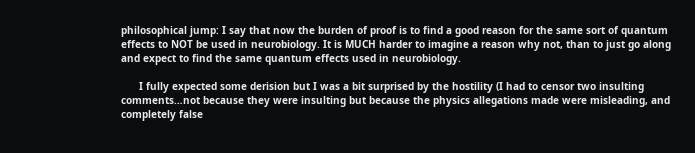philosophical jump: I say that now the burden of proof is to find a good reason for the same sort of quantum effects to NOT be used in neurobiology. It is MUCH harder to imagine a reason why not, than to just go along and expect to find the same quantum effects used in neurobiology.

      I fully expected some derision but I was a bit surprised by the hostility (I had to censor two insulting comments…not because they were insulting but because the physics allegations made were misleading, and completely false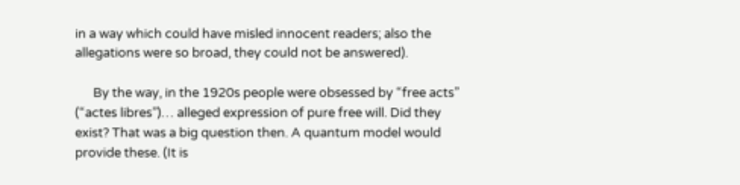in a way which could have misled innocent readers; also the allegations were so broad, they could not be answered).

      By the way, in the 1920s people were obsessed by “free acts” (“actes libres”)… alleged expression of pure free will. Did they exist? That was a big question then. A quantum model would provide these. (It is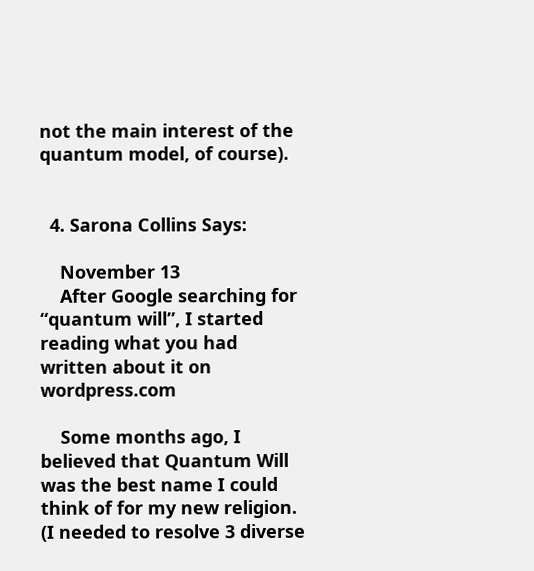not the main interest of the quantum model, of course).


  4. Sarona Collins Says:

    November 13
    After Google searching for “quantum will”, I started reading what you had written about it on wordpress.com

    Some months ago, I believed that Quantum Will was the best name I could think of for my new religion. (I needed to resolve 3 diverse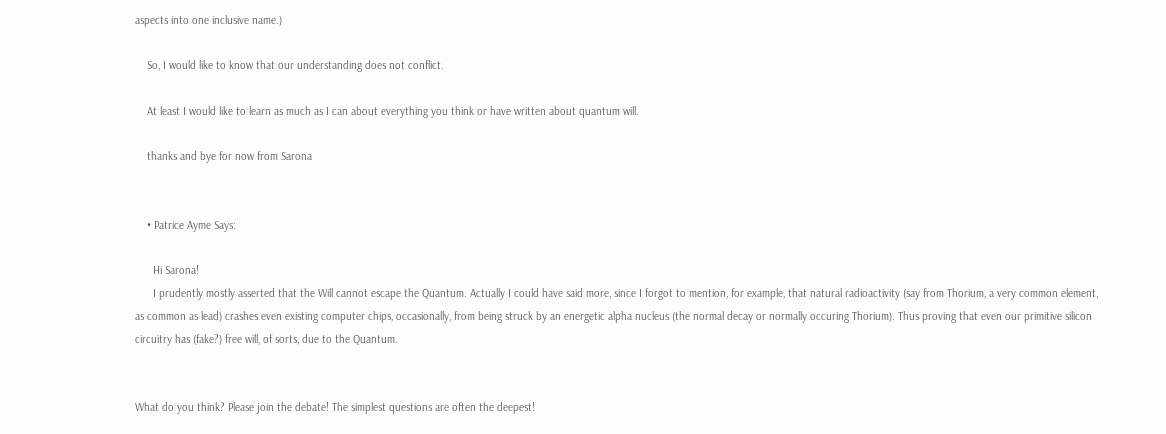aspects into one inclusive name.)

    So, I would like to know that our understanding does not conflict.

    At least I would like to learn as much as I can about everything you think or have written about quantum will.

    thanks and bye for now from Sarona


    • Patrice Ayme Says:

      Hi Sarona!
      I prudently mostly asserted that the Will cannot escape the Quantum. Actually I could have said more, since I forgot to mention, for example, that natural radioactivity (say from Thorium, a very common element, as common as lead) crashes even existing computer chips, occasionally, from being struck by an energetic alpha nucleus (the normal decay or normally occuring Thorium). Thus proving that even our primitive silicon circuitry has (fake?) free will, of sorts, due to the Quantum.


What do you think? Please join the debate! The simplest questions are often the deepest!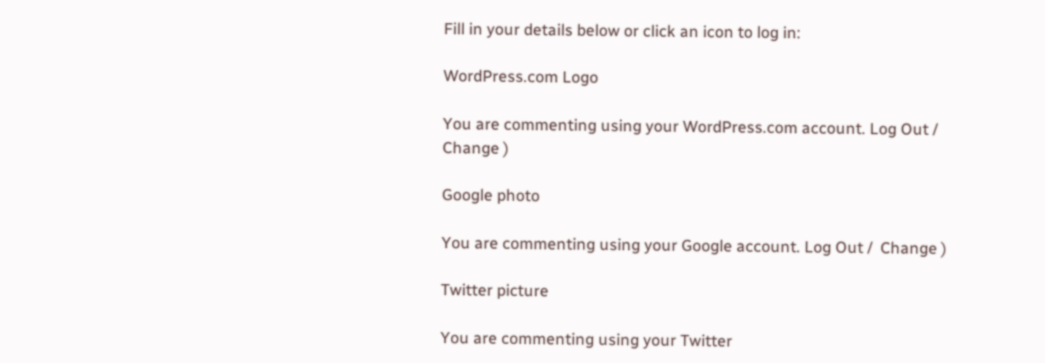Fill in your details below or click an icon to log in:

WordPress.com Logo

You are commenting using your WordPress.com account. Log Out /  Change )

Google photo

You are commenting using your Google account. Log Out /  Change )

Twitter picture

You are commenting using your Twitter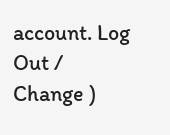account. Log Out /  Change )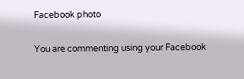Facebook photo

You are commenting using your Facebook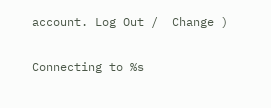account. Log Out /  Change )

Connecting to %s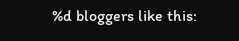%d bloggers like this: